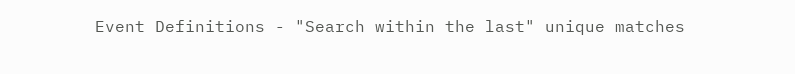Event Definitions - "Search within the last" unique matches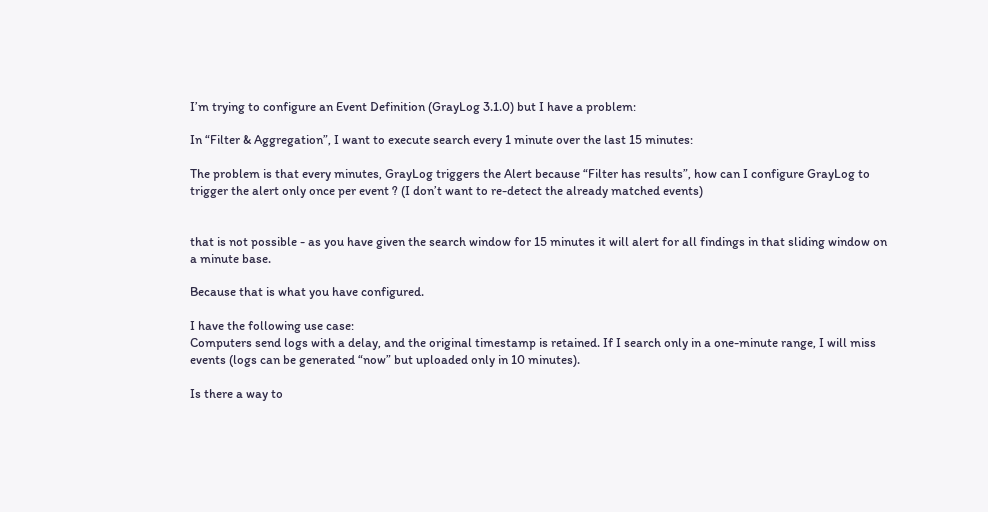I’m trying to configure an Event Definition (GrayLog 3.1.0) but I have a problem:

In “Filter & Aggregation”, I want to execute search every 1 minute over the last 15 minutes:

The problem is that every minutes, GrayLog triggers the Alert because “Filter has results”, how can I configure GrayLog to trigger the alert only once per event ? (I don’t want to re-detect the already matched events)


that is not possible - as you have given the search window for 15 minutes it will alert for all findings in that sliding window on a minute base.

Because that is what you have configured.

I have the following use case:
Computers send logs with a delay, and the original timestamp is retained. If I search only in a one-minute range, I will miss events (logs can be generated “now” but uploaded only in 10 minutes).

Is there a way to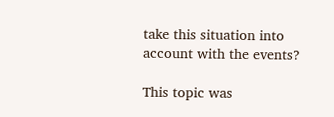take this situation into account with the events?

This topic was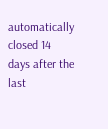automatically closed 14 days after the last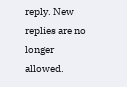reply. New replies are no longer allowed.